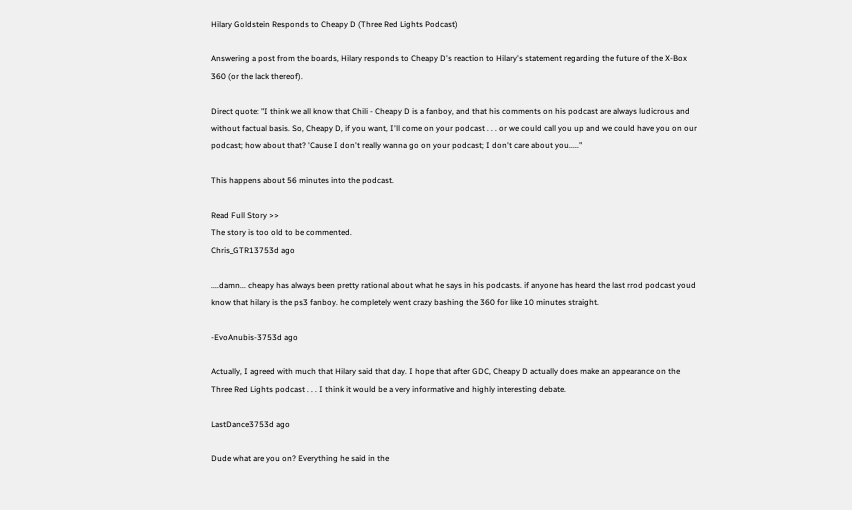Hilary Goldstein Responds to Cheapy D (Three Red Lights Podcast)

Answering a post from the boards, Hilary responds to Cheapy D's reaction to Hilary's statement regarding the future of the X-Box 360 (or the lack thereof).

Direct quote: "I think we all know that Chili - Cheapy D is a fanboy, and that his comments on his podcast are always ludicrous and without factual basis. So, Cheapy D, if you want, I'll come on your podcast . . . or we could call you up and we could have you on our podcast; how about that? 'Cause I don't really wanna go on your podcast; I don't care about you....."

This happens about 56 minutes into the podcast.

Read Full Story >>
The story is too old to be commented.
Chris_GTR13753d ago

....damn... cheapy has always been pretty rational about what he says in his podcasts. if anyone has heard the last rrod podcast youd know that hilary is the ps3 fanboy. he completely went crazy bashing the 360 for like 10 minutes straight.

-EvoAnubis-3753d ago

Actually, I agreed with much that Hilary said that day. I hope that after GDC, Cheapy D actually does make an appearance on the Three Red Lights podcast . . . I think it would be a very informative and highly interesting debate.

LastDance3753d ago

Dude what are you on? Everything he said in the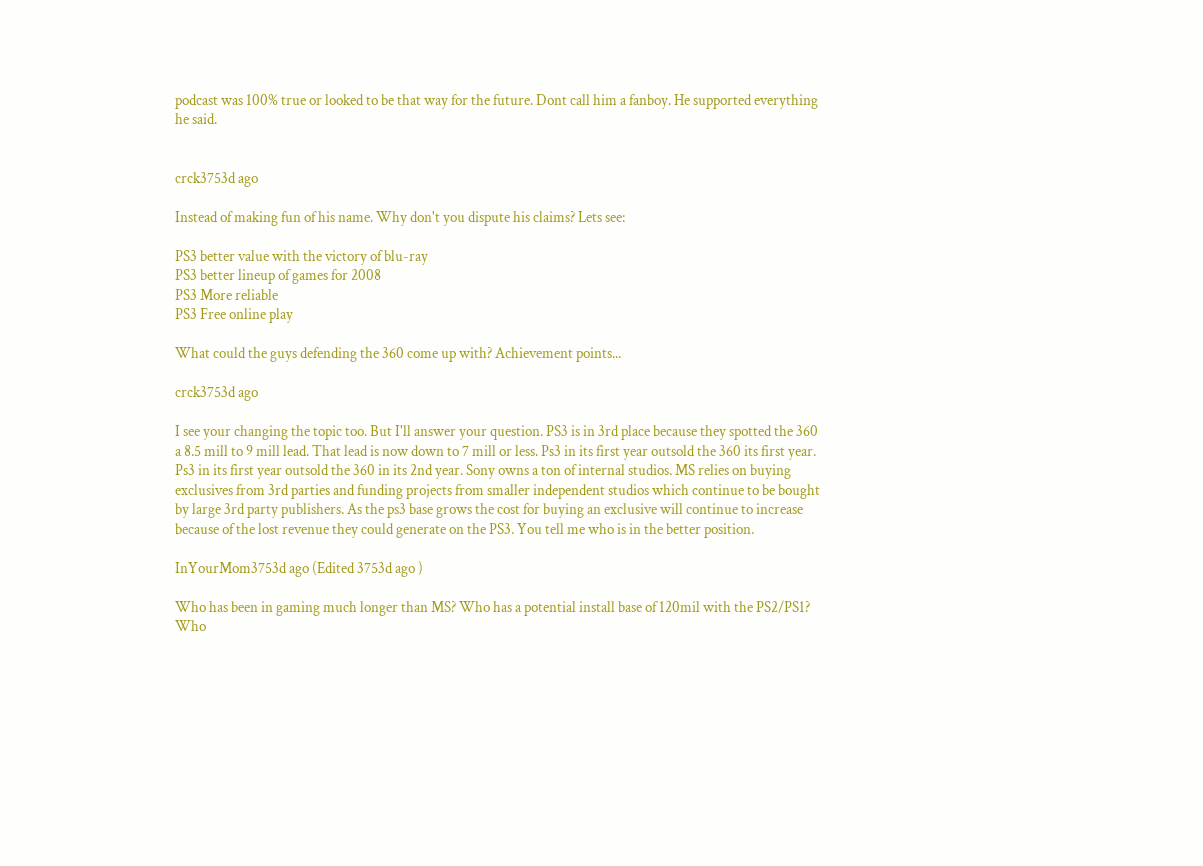podcast was 100% true or looked to be that way for the future. Dont call him a fanboy. He supported everything he said.


crck3753d ago

Instead of making fun of his name. Why don't you dispute his claims? Lets see:

PS3 better value with the victory of blu-ray
PS3 better lineup of games for 2008
PS3 More reliable
PS3 Free online play

What could the guys defending the 360 come up with? Achievement points...

crck3753d ago

I see your changing the topic too. But I'll answer your question. PS3 is in 3rd place because they spotted the 360 a 8.5 mill to 9 mill lead. That lead is now down to 7 mill or less. Ps3 in its first year outsold the 360 its first year. Ps3 in its first year outsold the 360 in its 2nd year. Sony owns a ton of internal studios. MS relies on buying exclusives from 3rd parties and funding projects from smaller independent studios which continue to be bought by large 3rd party publishers. As the ps3 base grows the cost for buying an exclusive will continue to increase because of the lost revenue they could generate on the PS3. You tell me who is in the better position.

InYourMom3753d ago (Edited 3753d ago )

Who has been in gaming much longer than MS? Who has a potential install base of 120mil with the PS2/PS1? Who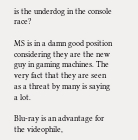is the underdog in the console race?

MS is in a damn good position considering they are the new guy in gaming machines. The very fact that they are seen as a threat by many is saying a lot.

Blu-ray is an advantage for the videophile,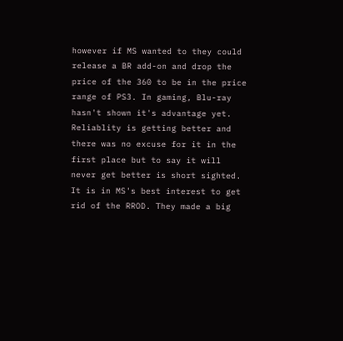however if MS wanted to they could release a BR add-on and drop the price of the 360 to be in the price range of PS3. In gaming, Blu-ray hasn't shown it's advantage yet. Reliablity is getting better and there was no excuse for it in the first place but to say it will never get better is short sighted. It is in MS's best interest to get rid of the RROD. They made a big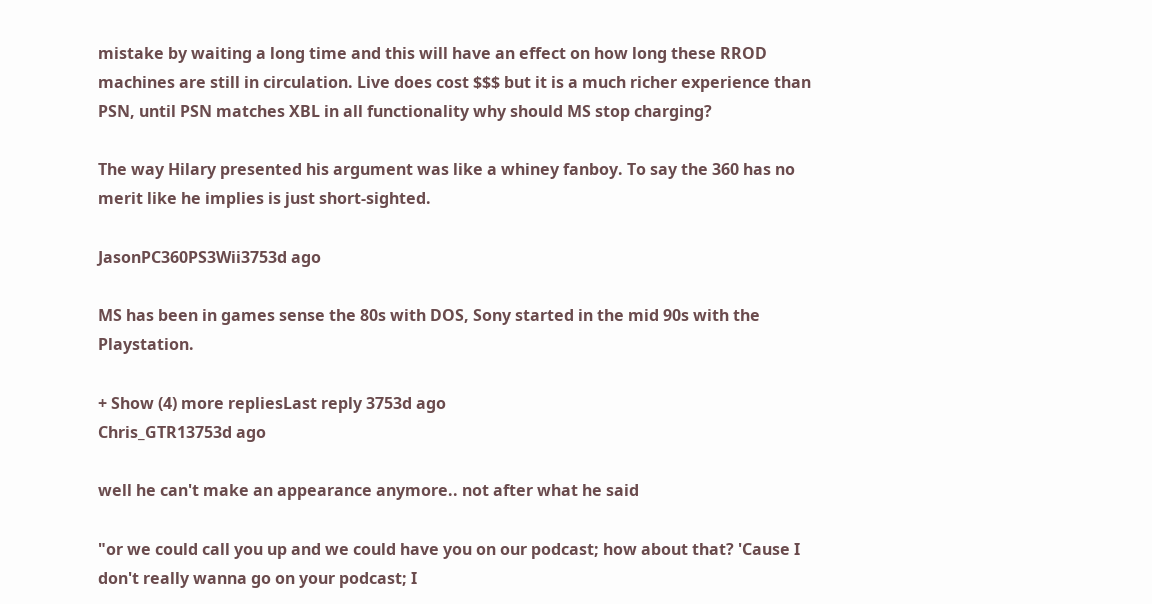mistake by waiting a long time and this will have an effect on how long these RROD machines are still in circulation. Live does cost $$$ but it is a much richer experience than PSN, until PSN matches XBL in all functionality why should MS stop charging?

The way Hilary presented his argument was like a whiney fanboy. To say the 360 has no merit like he implies is just short-sighted.

JasonPC360PS3Wii3753d ago

MS has been in games sense the 80s with DOS, Sony started in the mid 90s with the Playstation.

+ Show (4) more repliesLast reply 3753d ago
Chris_GTR13753d ago

well he can't make an appearance anymore.. not after what he said

"or we could call you up and we could have you on our podcast; how about that? 'Cause I don't really wanna go on your podcast; I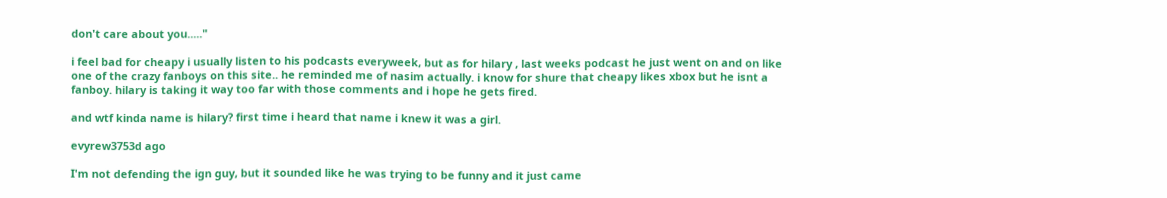don't care about you....."

i feel bad for cheapy i usually listen to his podcasts everyweek, but as for hilary , last weeks podcast he just went on and on like one of the crazy fanboys on this site.. he reminded me of nasim actually. i know for shure that cheapy likes xbox but he isnt a fanboy. hilary is taking it way too far with those comments and i hope he gets fired.

and wtf kinda name is hilary? first time i heard that name i knew it was a girl.

evyrew3753d ago

I'm not defending the ign guy, but it sounded like he was trying to be funny and it just came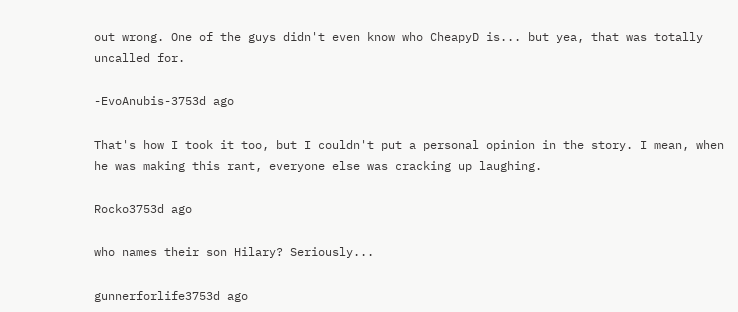out wrong. One of the guys didn't even know who CheapyD is... but yea, that was totally uncalled for.

-EvoAnubis-3753d ago

That's how I took it too, but I couldn't put a personal opinion in the story. I mean, when he was making this rant, everyone else was cracking up laughing.

Rocko3753d ago

who names their son Hilary? Seriously...

gunnerforlife3753d ago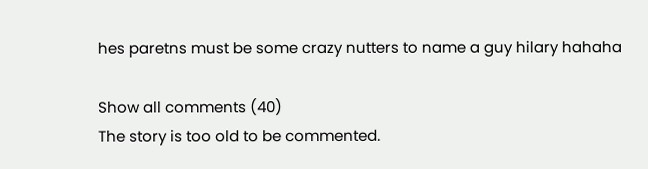hes paretns must be some crazy nutters to name a guy hilary hahaha

Show all comments (40)
The story is too old to be commented.